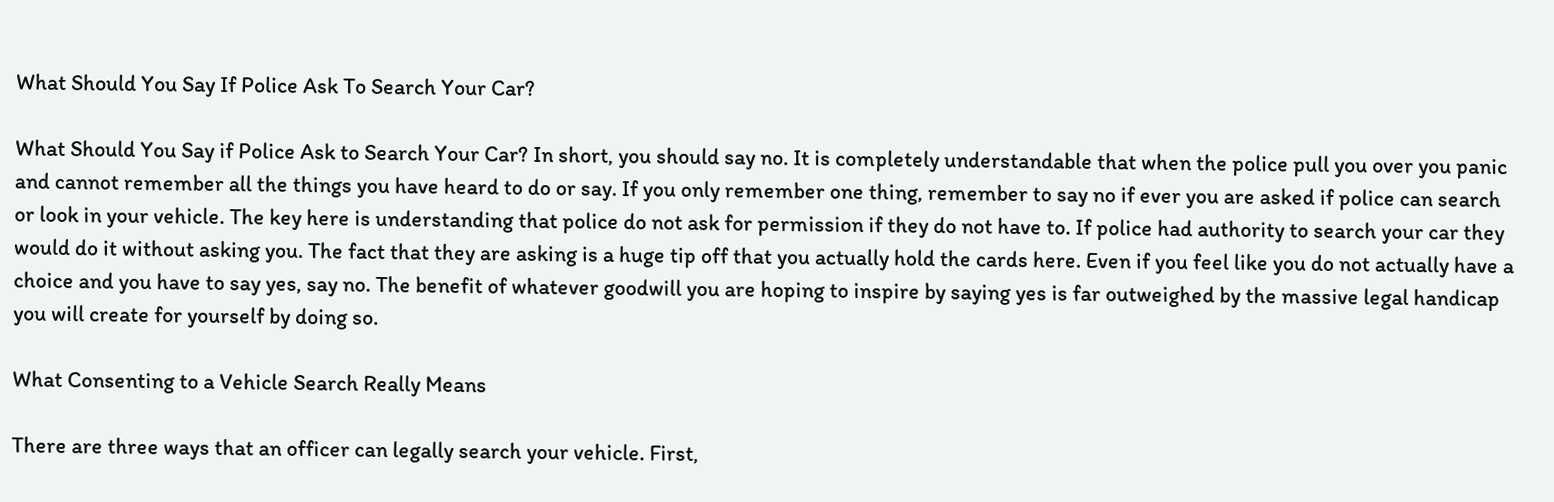What Should You Say If Police Ask To Search Your Car?

What Should You Say if Police Ask to Search Your Car? In short, you should say no. It is completely understandable that when the police pull you over you panic and cannot remember all the things you have heard to do or say. If you only remember one thing, remember to say no if ever you are asked if police can search or look in your vehicle. The key here is understanding that police do not ask for permission if they do not have to. If police had authority to search your car they would do it without asking you. The fact that they are asking is a huge tip off that you actually hold the cards here. Even if you feel like you do not actually have a choice and you have to say yes, say no. The benefit of whatever goodwill you are hoping to inspire by saying yes is far outweighed by the massive legal handicap you will create for yourself by doing so.

What Consenting to a Vehicle Search Really Means

There are three ways that an officer can legally search your vehicle. First,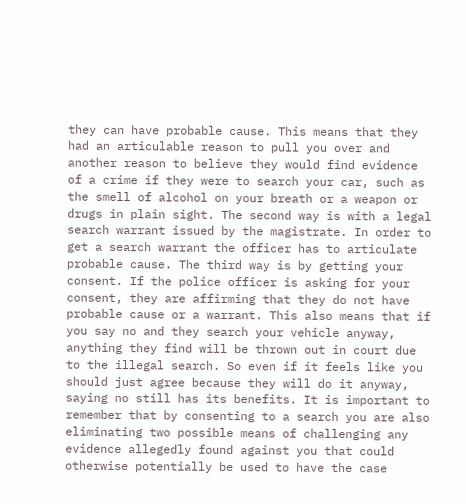they can have probable cause. This means that they had an articulable reason to pull you over and another reason to believe they would find evidence of a crime if they were to search your car, such as the smell of alcohol on your breath or a weapon or drugs in plain sight. The second way is with a legal search warrant issued by the magistrate. In order to get a search warrant the officer has to articulate probable cause. The third way is by getting your consent. If the police officer is asking for your consent, they are affirming that they do not have probable cause or a warrant. This also means that if you say no and they search your vehicle anyway, anything they find will be thrown out in court due to the illegal search. So even if it feels like you should just agree because they will do it anyway, saying no still has its benefits. It is important to remember that by consenting to a search you are also eliminating two possible means of challenging any evidence allegedly found against you that could otherwise potentially be used to have the case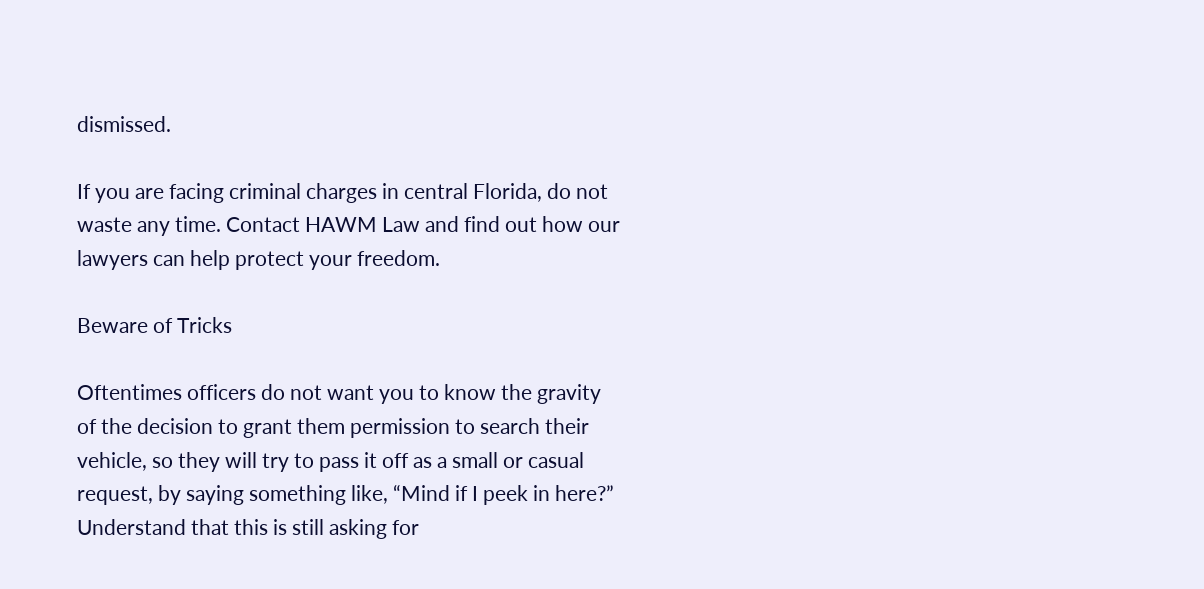dismissed.

If you are facing criminal charges in central Florida, do not waste any time. Contact HAWM Law and find out how our lawyers can help protect your freedom.

Beware of Tricks

Oftentimes officers do not want you to know the gravity of the decision to grant them permission to search their vehicle, so they will try to pass it off as a small or casual request, by saying something like, “Mind if I peek in here?” Understand that this is still asking for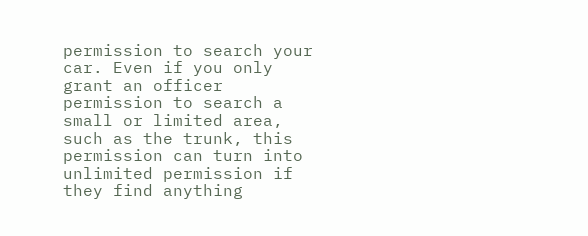permission to search your car. Even if you only grant an officer permission to search a small or limited area, such as the trunk, this permission can turn into unlimited permission if they find anything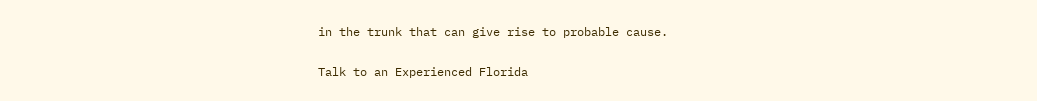in the trunk that can give rise to probable cause.

Talk to an Experienced Florida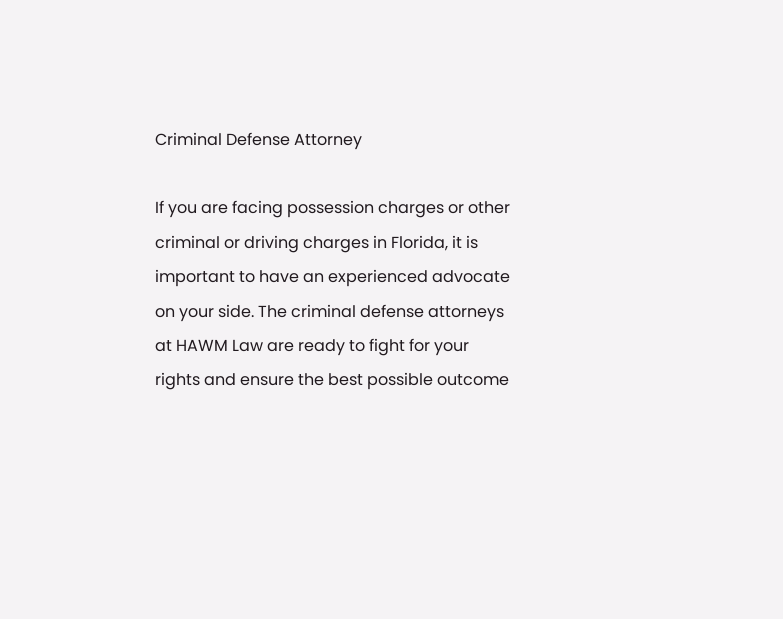Criminal Defense Attorney

If you are facing possession charges or other criminal or driving charges in Florida, it is important to have an experienced advocate on your side. The criminal defense attorneys at HAWM Law are ready to fight for your rights and ensure the best possible outcome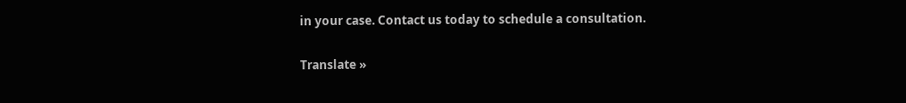in your case. Contact us today to schedule a consultation.

Translate »